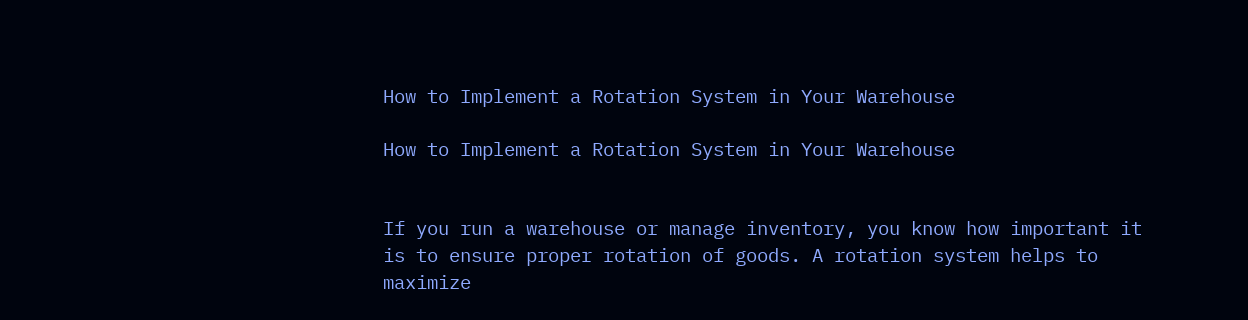How to Implement a Rotation System in Your Warehouse

How to Implement a Rotation System in Your Warehouse


If you run a warehouse or manage inventory, you know how important it is to ensure proper rotation of goods. A rotation system helps to maximize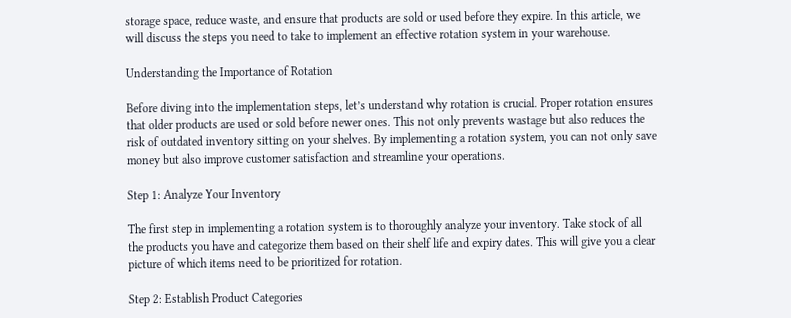storage space, reduce waste, and ensure that products are sold or used before they expire. In this article, we will discuss the steps you need to take to implement an effective rotation system in your warehouse.

Understanding the Importance of Rotation

Before diving into the implementation steps, let’s understand why rotation is crucial. Proper rotation ensures that older products are used or sold before newer ones. This not only prevents wastage but also reduces the risk of outdated inventory sitting on your shelves. By implementing a rotation system, you can not only save money but also improve customer satisfaction and streamline your operations.

Step 1: Analyze Your Inventory

The first step in implementing a rotation system is to thoroughly analyze your inventory. Take stock of all the products you have and categorize them based on their shelf life and expiry dates. This will give you a clear picture of which items need to be prioritized for rotation.

Step 2: Establish Product Categories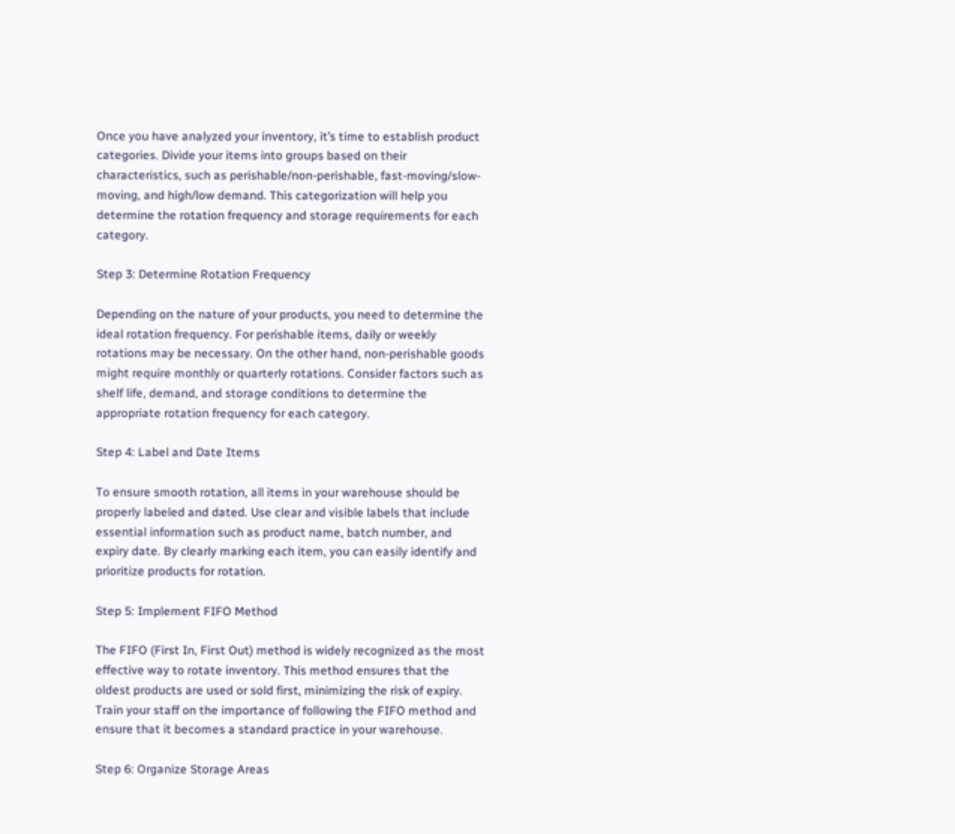Once you have analyzed your inventory, it’s time to establish product categories. Divide your items into groups based on their characteristics, such as perishable/non-perishable, fast-moving/slow-moving, and high/low demand. This categorization will help you determine the rotation frequency and storage requirements for each category.

Step 3: Determine Rotation Frequency

Depending on the nature of your products, you need to determine the ideal rotation frequency. For perishable items, daily or weekly rotations may be necessary. On the other hand, non-perishable goods might require monthly or quarterly rotations. Consider factors such as shelf life, demand, and storage conditions to determine the appropriate rotation frequency for each category.

Step 4: Label and Date Items

To ensure smooth rotation, all items in your warehouse should be properly labeled and dated. Use clear and visible labels that include essential information such as product name, batch number, and expiry date. By clearly marking each item, you can easily identify and prioritize products for rotation.

Step 5: Implement FIFO Method

The FIFO (First In, First Out) method is widely recognized as the most effective way to rotate inventory. This method ensures that the oldest products are used or sold first, minimizing the risk of expiry. Train your staff on the importance of following the FIFO method and ensure that it becomes a standard practice in your warehouse.

Step 6: Organize Storage Areas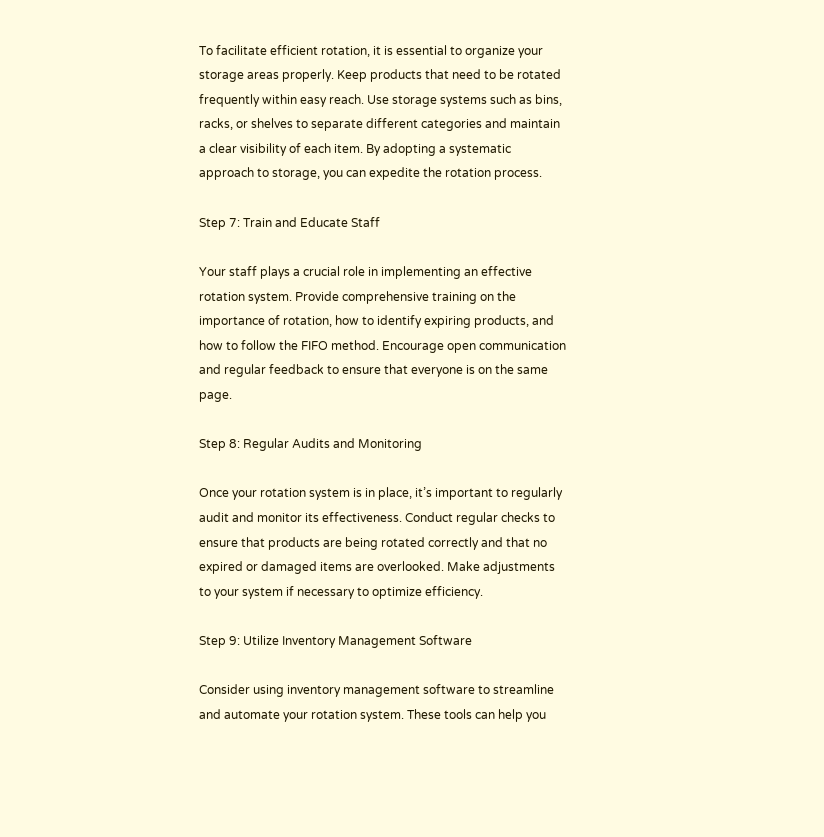To facilitate efficient rotation, it is essential to organize your storage areas properly. Keep products that need to be rotated frequently within easy reach. Use storage systems such as bins, racks, or shelves to separate different categories and maintain a clear visibility of each item. By adopting a systematic approach to storage, you can expedite the rotation process.

Step 7: Train and Educate Staff

Your staff plays a crucial role in implementing an effective rotation system. Provide comprehensive training on the importance of rotation, how to identify expiring products, and how to follow the FIFO method. Encourage open communication and regular feedback to ensure that everyone is on the same page.

Step 8: Regular Audits and Monitoring

Once your rotation system is in place, it’s important to regularly audit and monitor its effectiveness. Conduct regular checks to ensure that products are being rotated correctly and that no expired or damaged items are overlooked. Make adjustments to your system if necessary to optimize efficiency.

Step 9: Utilize Inventory Management Software

Consider using inventory management software to streamline and automate your rotation system. These tools can help you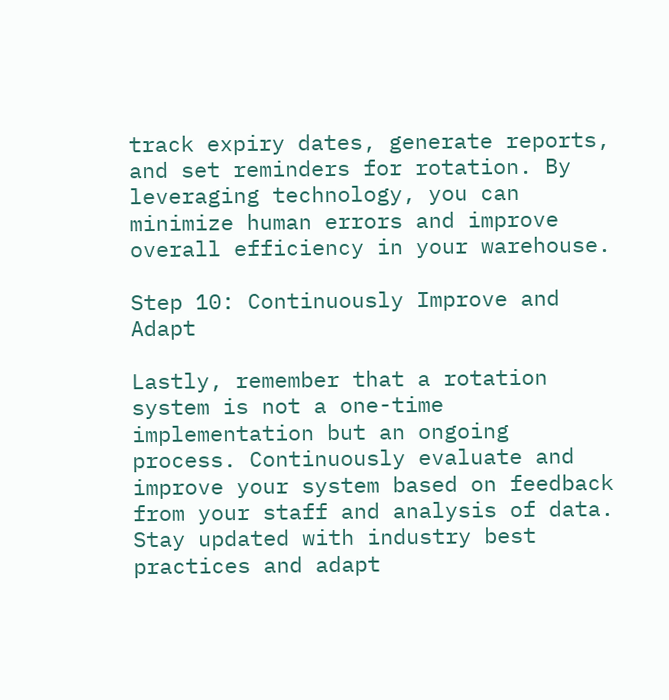track expiry dates, generate reports, and set reminders for rotation. By leveraging technology, you can minimize human errors and improve overall efficiency in your warehouse.

Step 10: Continuously Improve and Adapt

Lastly, remember that a rotation system is not a one-time implementation but an ongoing process. Continuously evaluate and improve your system based on feedback from your staff and analysis of data. Stay updated with industry best practices and adapt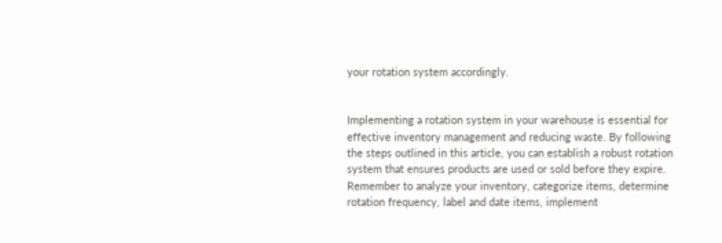your rotation system accordingly.


Implementing a rotation system in your warehouse is essential for effective inventory management and reducing waste. By following the steps outlined in this article, you can establish a robust rotation system that ensures products are used or sold before they expire. Remember to analyze your inventory, categorize items, determine rotation frequency, label and date items, implement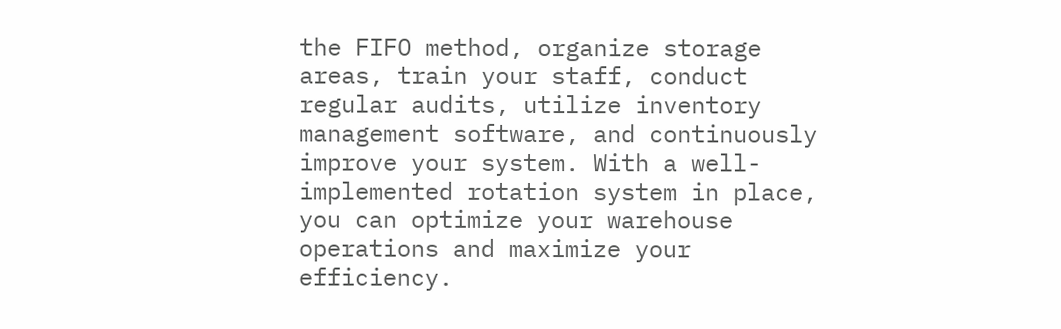the FIFO method, organize storage areas, train your staff, conduct regular audits, utilize inventory management software, and continuously improve your system. With a well-implemented rotation system in place, you can optimize your warehouse operations and maximize your efficiency.